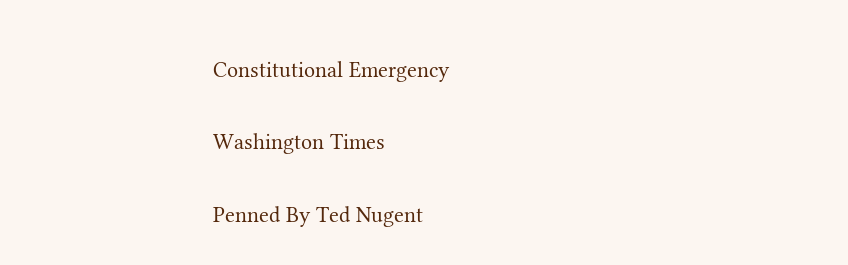Constitutional Emergency


Washington Times


Penned By Ted Nugent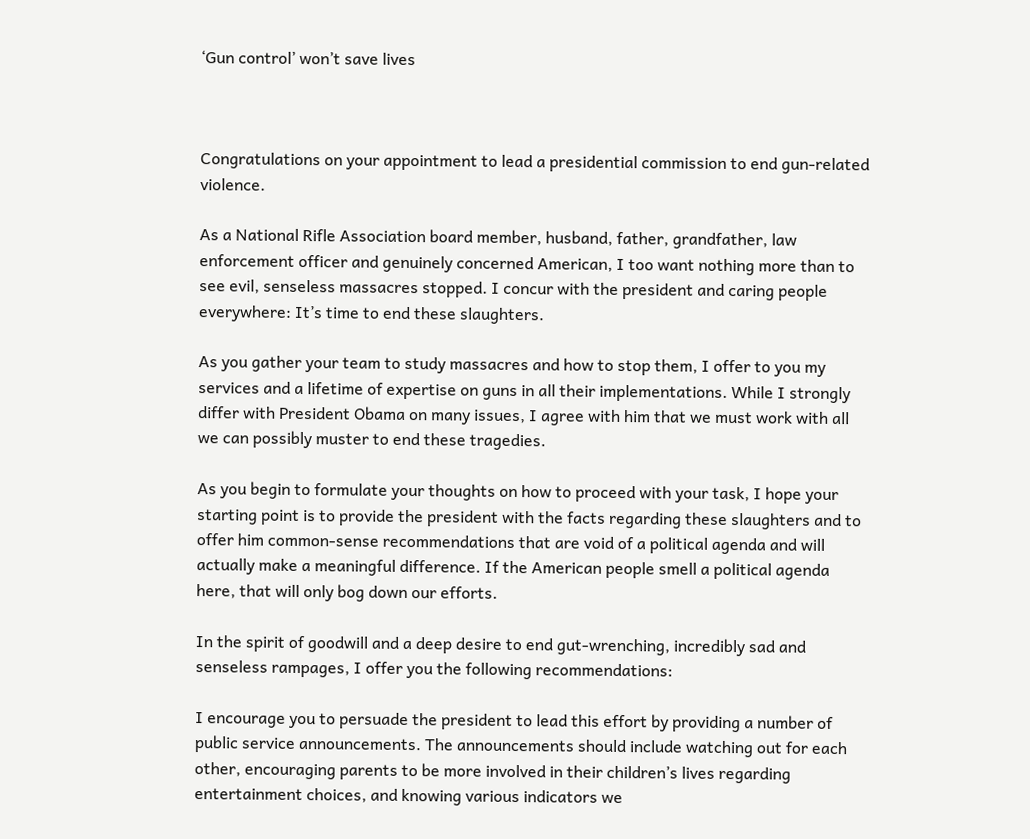‘Gun control’ won’t save lives



Congratulations on your appointment to lead a presidential commission to end gun-related violence.

As a National Rifle Association board member, husband, father, grandfather, law enforcement officer and genuinely concerned American, I too want nothing more than to see evil, senseless massacres stopped. I concur with the president and caring people everywhere: It’s time to end these slaughters.

As you gather your team to study massacres and how to stop them, I offer to you my services and a lifetime of expertise on guns in all their implementations. While I strongly differ with President Obama on many issues, I agree with him that we must work with all we can possibly muster to end these tragedies.

As you begin to formulate your thoughts on how to proceed with your task, I hope your starting point is to provide the president with the facts regarding these slaughters and to offer him common-sense recommendations that are void of a political agenda and will actually make a meaningful difference. If the American people smell a political agenda here, that will only bog down our efforts.

In the spirit of goodwill and a deep desire to end gut-wrenching, incredibly sad and senseless rampages, I offer you the following recommendations:

I encourage you to persuade the president to lead this effort by providing a number of public service announcements. The announcements should include watching out for each other, encouraging parents to be more involved in their children’s lives regarding entertainment choices, and knowing various indicators we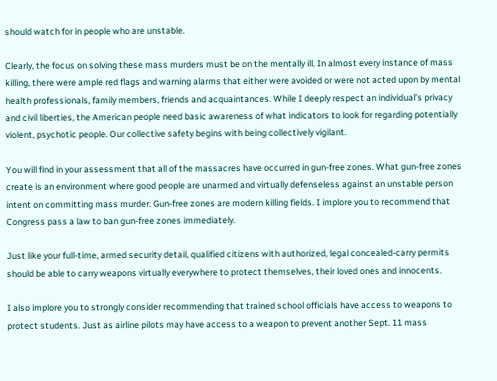should watch for in people who are unstable.

Clearly, the focus on solving these mass murders must be on the mentally ill. In almost every instance of mass killing, there were ample red flags and warning alarms that either were avoided or were not acted upon by mental health professionals, family members, friends and acquaintances. While I deeply respect an individual’s privacy and civil liberties, the American people need basic awareness of what indicators to look for regarding potentially violent, psychotic people. Our collective safety begins with being collectively vigilant.

You will find in your assessment that all of the massacres have occurred in gun-free zones. What gun-free zones create is an environment where good people are unarmed and virtually defenseless against an unstable person intent on committing mass murder. Gun-free zones are modern killing fields. I implore you to recommend that Congress pass a law to ban gun-free zones immediately.

Just like your full-time, armed security detail, qualified citizens with authorized, legal concealed-carry permits should be able to carry weapons virtually everywhere to protect themselves, their loved ones and innocents.

I also implore you to strongly consider recommending that trained school officials have access to weapons to protect students. Just as airline pilots may have access to a weapon to prevent another Sept. 11 mass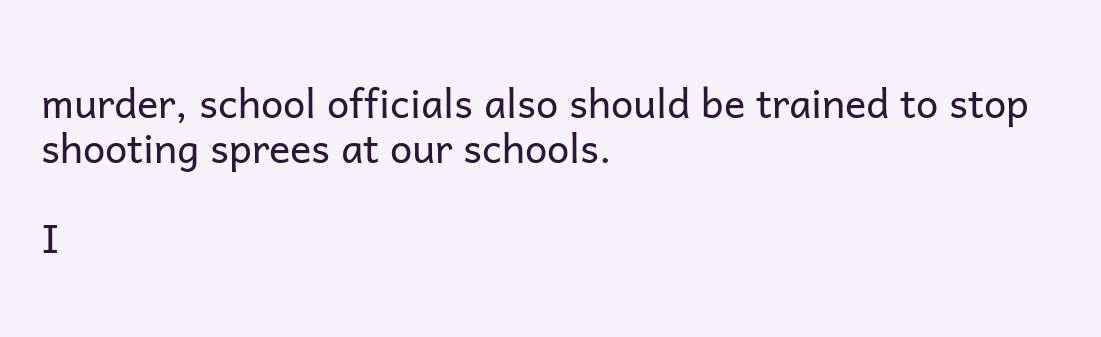murder, school officials also should be trained to stop shooting sprees at our schools.

I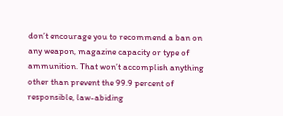don’t encourage you to recommend a ban on any weapon, magazine capacity or type of ammunition. That won’t accomplish anything other than prevent the 99.9 percent of responsible, law-abiding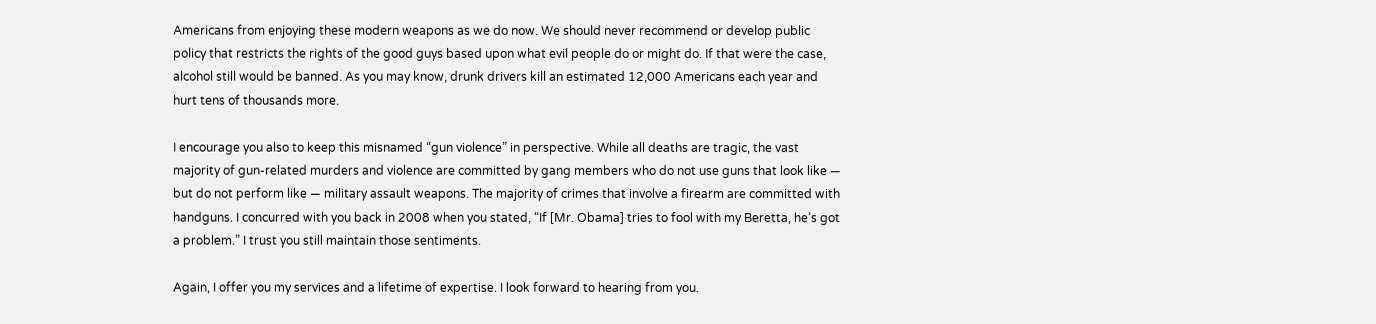Americans from enjoying these modern weapons as we do now. We should never recommend or develop public policy that restricts the rights of the good guys based upon what evil people do or might do. If that were the case, alcohol still would be banned. As you may know, drunk drivers kill an estimated 12,000 Americans each year and hurt tens of thousands more.

I encourage you also to keep this misnamed “gun violence” in perspective. While all deaths are tragic, the vast majority of gun-related murders and violence are committed by gang members who do not use guns that look like — but do not perform like — military assault weapons. The majority of crimes that involve a firearm are committed with handguns. I concurred with you back in 2008 when you stated, “If [Mr. Obama] tries to fool with my Beretta, he’s got a problem.” I trust you still maintain those sentiments.

Again, I offer you my services and a lifetime of expertise. I look forward to hearing from you.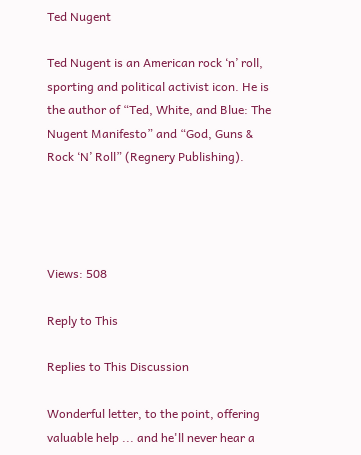Ted Nugent

Ted Nugent is an American rock ‘n’ roll, sporting and political activist icon. He is the author of “Ted, White, and Blue: The Nugent Manifesto” and “God, Guns & Rock ‘N’ Roll” (Regnery Publishing).




Views: 508

Reply to This

Replies to This Discussion

Wonderful letter, to the point, offering valuable help ... and he'll never hear a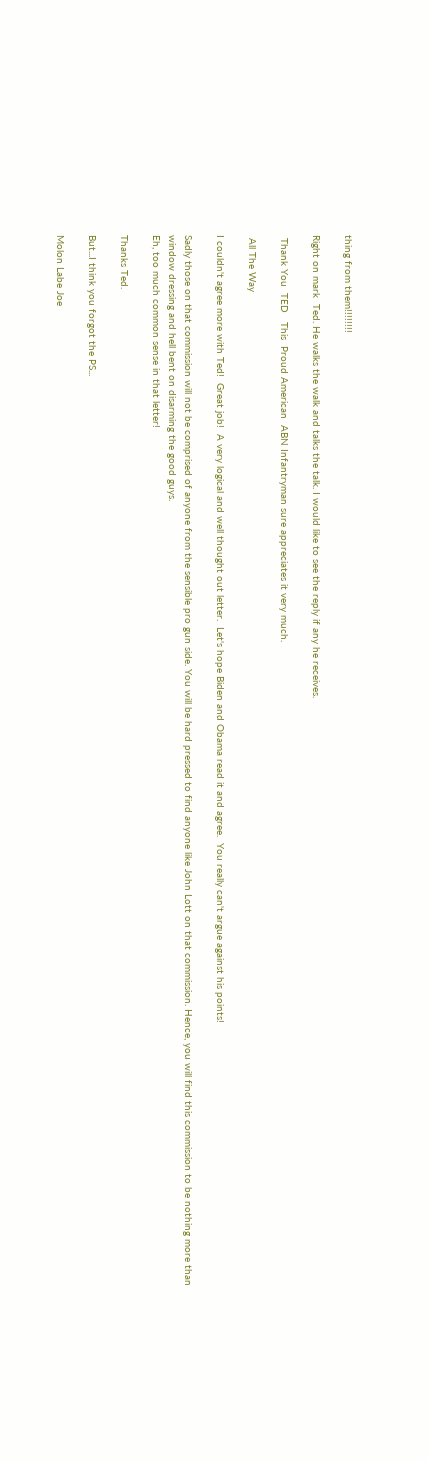thing from them!!!!!!!!

Right on mark  Ted. He walks the walk and talks the talk. I would like to see the reply if any he receives.

 Thank You  TED   This  Proud American  ABN Infantryman sure appreciates it very much.

 All The Way

I couldn't agree more with Ted!  Great job!  A very logical and well thought out letter.  Let's hope Biden and Obama read it and agree.  You really can't argue against his points!

Sadly those on that commission will not be comprised of anyone from the sensible pro gun side. You will be hard pressed to find anyone like John Lott on that commission. Hence, you will find this commission to be nothing more than window dressing and hell bent on disarming the good guys.
Eh, too much common sense in that letter!

Thanks Ted.

But...I think you forgot the PS...

Molon Labe Joe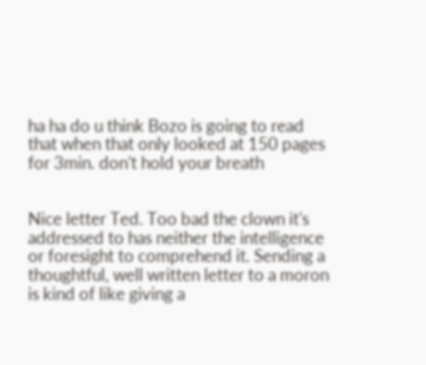ha ha do u think Bozo is going to read that when that only looked at 150 pages for 3min. don't hold your breath


Nice letter Ted. Too bad the clown it's addressed to has neither the intelligence or foresight to comprehend it. Sending a thoughtful, well written letter to a moron is kind of like giving a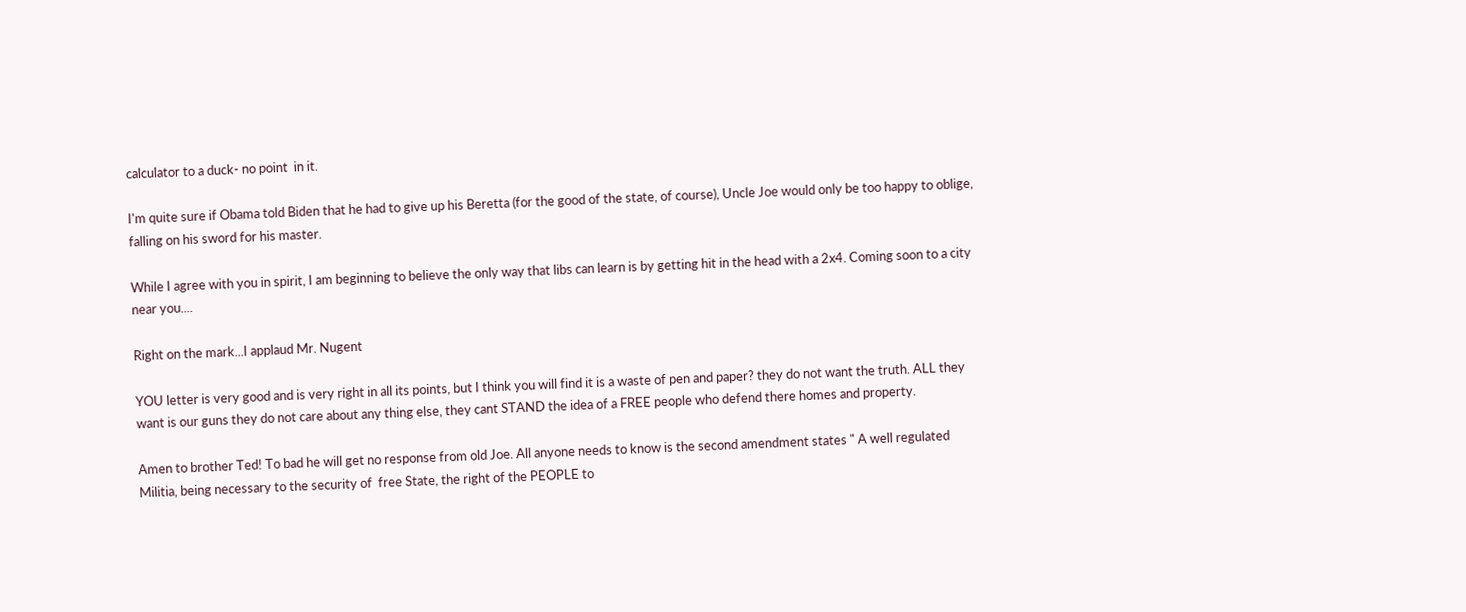calculator to a duck- no point  in it.

I'm quite sure if Obama told Biden that he had to give up his Beretta (for the good of the state, of course), Uncle Joe would only be too happy to oblige, falling on his sword for his master.

While I agree with you in spirit, I am beginning to believe the only way that libs can learn is by getting hit in the head with a 2x4. Coming soon to a city near you....

Right on the mark...I applaud Mr. Nugent

YOU letter is very good and is very right in all its points, but I think you will find it is a waste of pen and paper? they do not want the truth. ALL they want is our guns they do not care about any thing else, they cant STAND the idea of a FREE people who defend there homes and property.

Amen to brother Ted! To bad he will get no response from old Joe. All anyone needs to know is the second amendment states " A well regulated Militia, being necessary to the security of  free State, the right of the PEOPLE to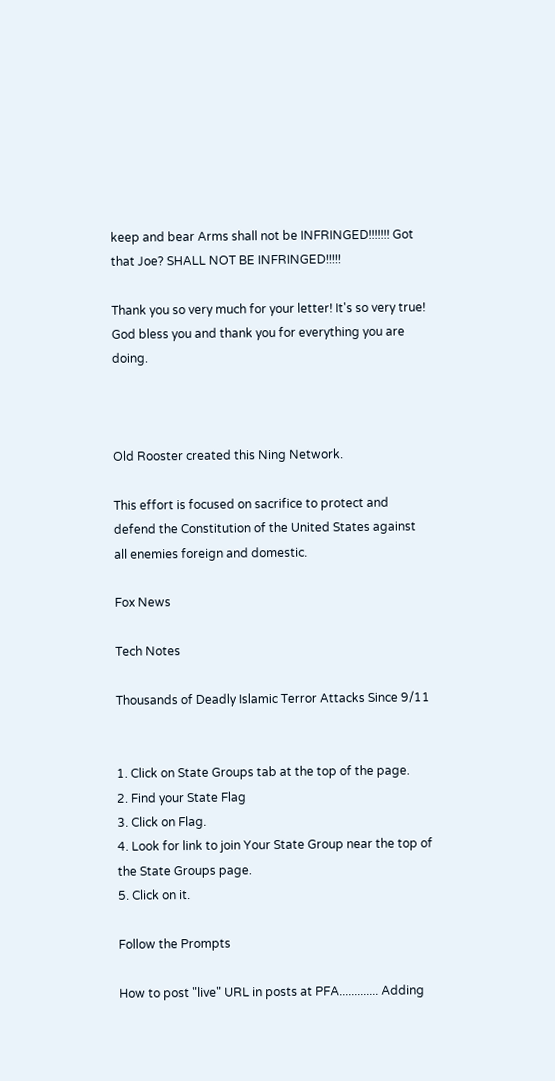keep and bear Arms shall not be INFRINGED!!!!!!! Got that Joe? SHALL NOT BE INFRINGED!!!!!

Thank you so very much for your letter! It's so very true! God bless you and thank you for everything you are doing.



Old Rooster created this Ning Network.

This effort is focused on sacrifice to protect and defend the Constitution of the United States against all enemies foreign and domestic.

Fox News

Tech Notes

Thousands of Deadly Islamic Terror Attacks Since 9/11


1. Click on State Groups tab at the top of the page.
2. Find your State Flag
3. Click on Flag.
4. Look for link to join Your State Group near the top of the State Groups page.
5. Click on it.

Follow the Prompts

How to post "live" URL in posts at PFA............. Adding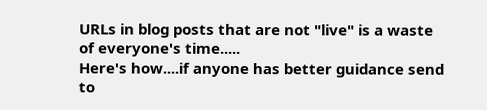URLs in blog posts that are not "live" is a waste of everyone's time.....
Here's how....if anyone has better guidance send to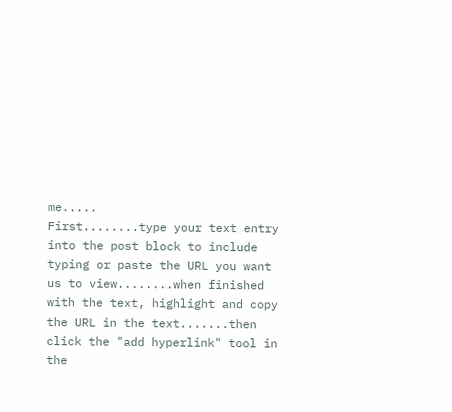me.....
First........type your text entry into the post block to include typing or paste the URL you want us to view........when finished with the text, highlight and copy the URL in the text.......then click the "add hyperlink" tool in the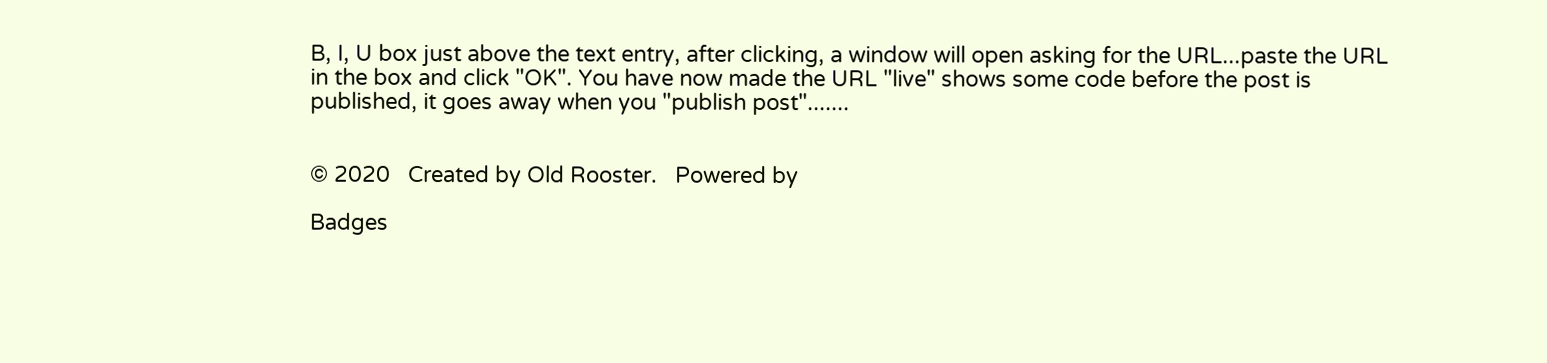B, I, U box just above the text entry, after clicking, a window will open asking for the URL...paste the URL in the box and click "OK". You have now made the URL "live" shows some code before the post is published, it goes away when you "publish post".......


© 2020   Created by Old Rooster.   Powered by

Badges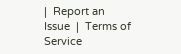|  Report an Issue  |  Terms of Service